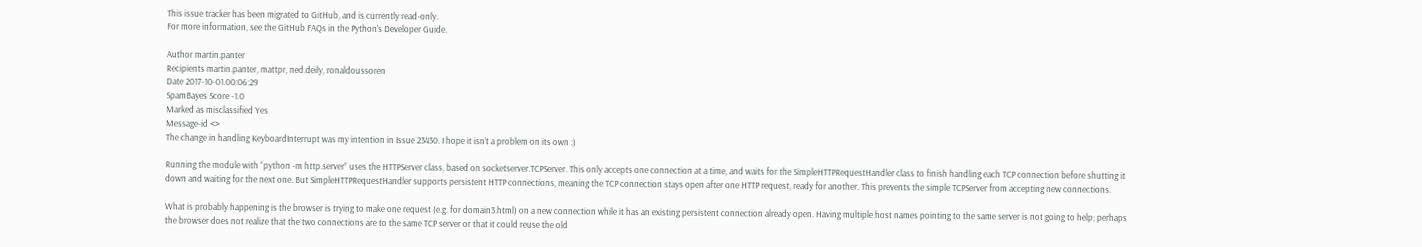This issue tracker has been migrated to GitHub, and is currently read-only.
For more information, see the GitHub FAQs in the Python's Developer Guide.

Author martin.panter
Recipients martin.panter, mattpr, ned.deily, ronaldoussoren
Date 2017-10-01.00:06:29
SpamBayes Score -1.0
Marked as misclassified Yes
Message-id <>
The change in handling KeyboardInterrupt was my intention in Issue 23430. I hope it isn’t a problem on its own :)

Running the module with “python -m http.server” uses the HTTPServer class, based on socketserver.TCPServer. This only accepts one connection at a time, and waits for the SimpleHTTPRequestHandler class to finish handling each TCP connection before shutting it down and waiting for the next one. But SimpleHTTPRequestHandler supports persistent HTTP connections, meaning the TCP connection stays open after one HTTP request, ready for another. This prevents the simple TCPServer from accepting new connections.

What is probably happening is the browser is trying to make one request (e.g. for domain3.html) on a new connection while it has an existing persistent connection already open. Having multiple host names pointing to the same server is not going to help; perhaps the browser does not realize that the two connections are to the same TCP server or that it could reuse the old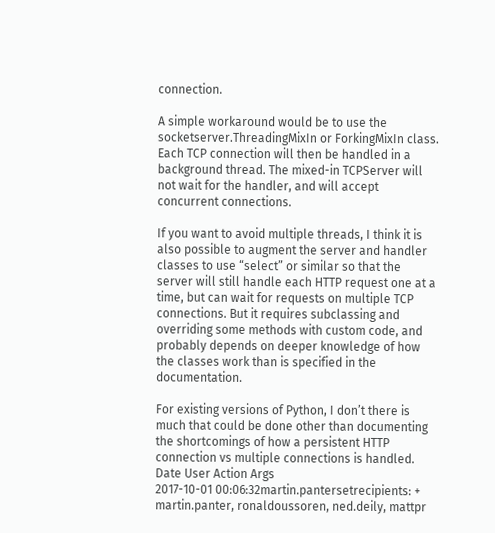connection.

A simple workaround would be to use the socketserver.ThreadingMixIn or ForkingMixIn class. Each TCP connection will then be handled in a background thread. The mixed-in TCPServer will not wait for the handler, and will accept concurrent connections.

If you want to avoid multiple threads, I think it is also possible to augment the server and handler classes to use “select” or similar so that the server will still handle each HTTP request one at a time, but can wait for requests on multiple TCP connections. But it requires subclassing and overriding some methods with custom code, and probably depends on deeper knowledge of how the classes work than is specified in the documentation.

For existing versions of Python, I don’t there is much that could be done other than documenting the shortcomings of how a persistent HTTP connection vs multiple connections is handled.
Date User Action Args
2017-10-01 00:06:32martin.pantersetrecipients: + martin.panter, ronaldoussoren, ned.deily, mattpr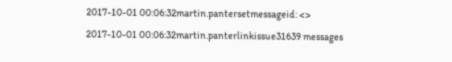2017-10-01 00:06:32martin.pantersetmessageid: <>
2017-10-01 00:06:32martin.panterlinkissue31639 messages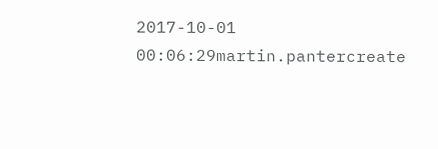2017-10-01 00:06:29martin.pantercreate